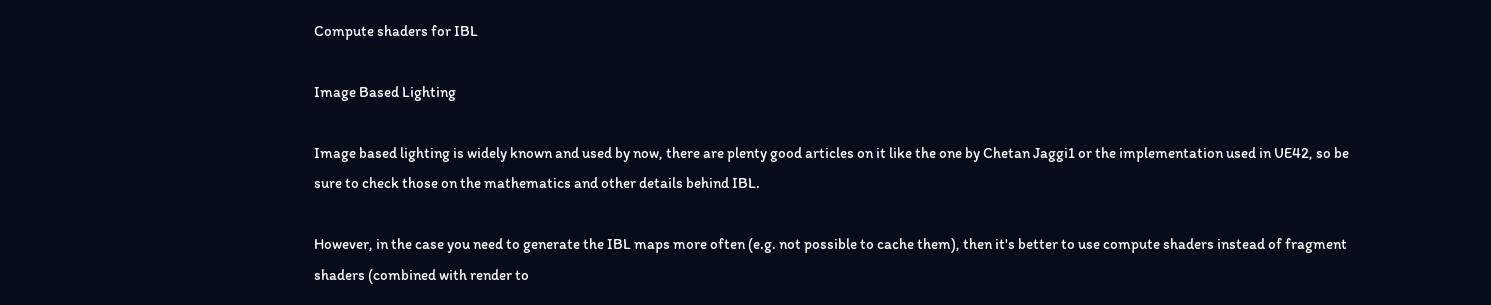Compute shaders for IBL

Image Based Lighting

Image based lighting is widely known and used by now, there are plenty good articles on it like the one by Chetan Jaggi1 or the implementation used in UE42, so be sure to check those on the mathematics and other details behind IBL.

However, in the case you need to generate the IBL maps more often (e.g. not possible to cache them), then it's better to use compute shaders instead of fragment shaders (combined with render to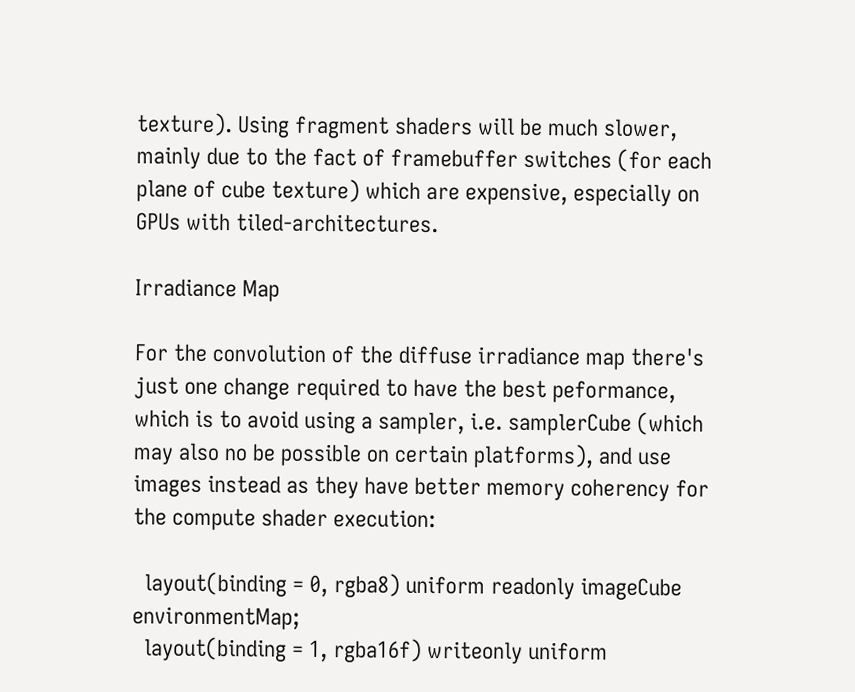texture). Using fragment shaders will be much slower, mainly due to the fact of framebuffer switches (for each plane of cube texture) which are expensive, especially on GPUs with tiled-architectures.

Irradiance Map

For the convolution of the diffuse irradiance map there's just one change required to have the best peformance, which is to avoid using a sampler, i.e. samplerCube (which may also no be possible on certain platforms), and use images instead as they have better memory coherency for the compute shader execution:

  layout(binding = 0, rgba8) uniform readonly imageCube environmentMap;
  layout(binding = 1, rgba16f) writeonly uniform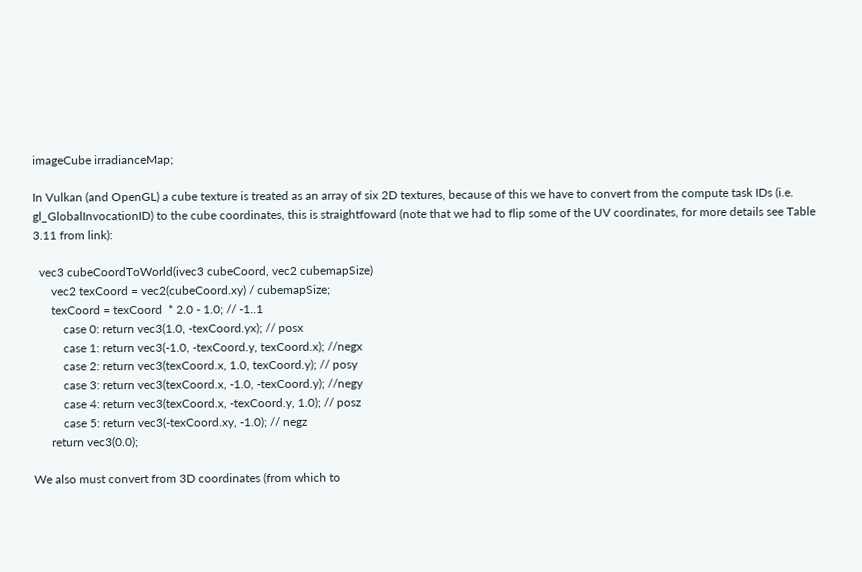imageCube irradianceMap;

In Vulkan (and OpenGL) a cube texture is treated as an array of six 2D textures, because of this we have to convert from the compute task IDs (i.e. gl_GlobalInvocationID) to the cube coordinates, this is straightfoward (note that we had to flip some of the UV coordinates, for more details see Table 3.11 from link):

  vec3 cubeCoordToWorld(ivec3 cubeCoord, vec2 cubemapSize)
      vec2 texCoord = vec2(cubeCoord.xy) / cubemapSize;
      texCoord = texCoord  * 2.0 - 1.0; // -1..1
          case 0: return vec3(1.0, -texCoord.yx); // posx
          case 1: return vec3(-1.0, -texCoord.y, texCoord.x); //negx
          case 2: return vec3(texCoord.x, 1.0, texCoord.y); // posy
          case 3: return vec3(texCoord.x, -1.0, -texCoord.y); //negy
          case 4: return vec3(texCoord.x, -texCoord.y, 1.0); // posz
          case 5: return vec3(-texCoord.xy, -1.0); // negz
      return vec3(0.0);

We also must convert from 3D coordinates (from which to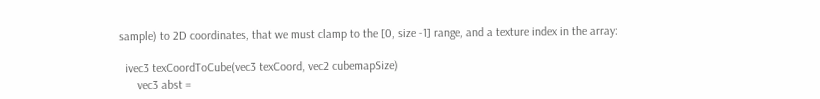sample) to 2D coordinates, that we must clamp to the [0, size -1] range, and a texture index in the array:

  ivec3 texCoordToCube(vec3 texCoord, vec2 cubemapSize)
      vec3 abst =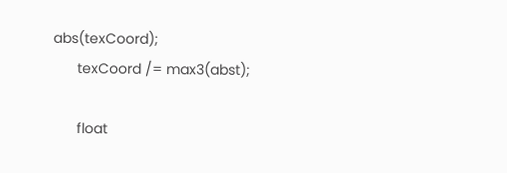abs(texCoord);
      texCoord /= max3(abst);

      float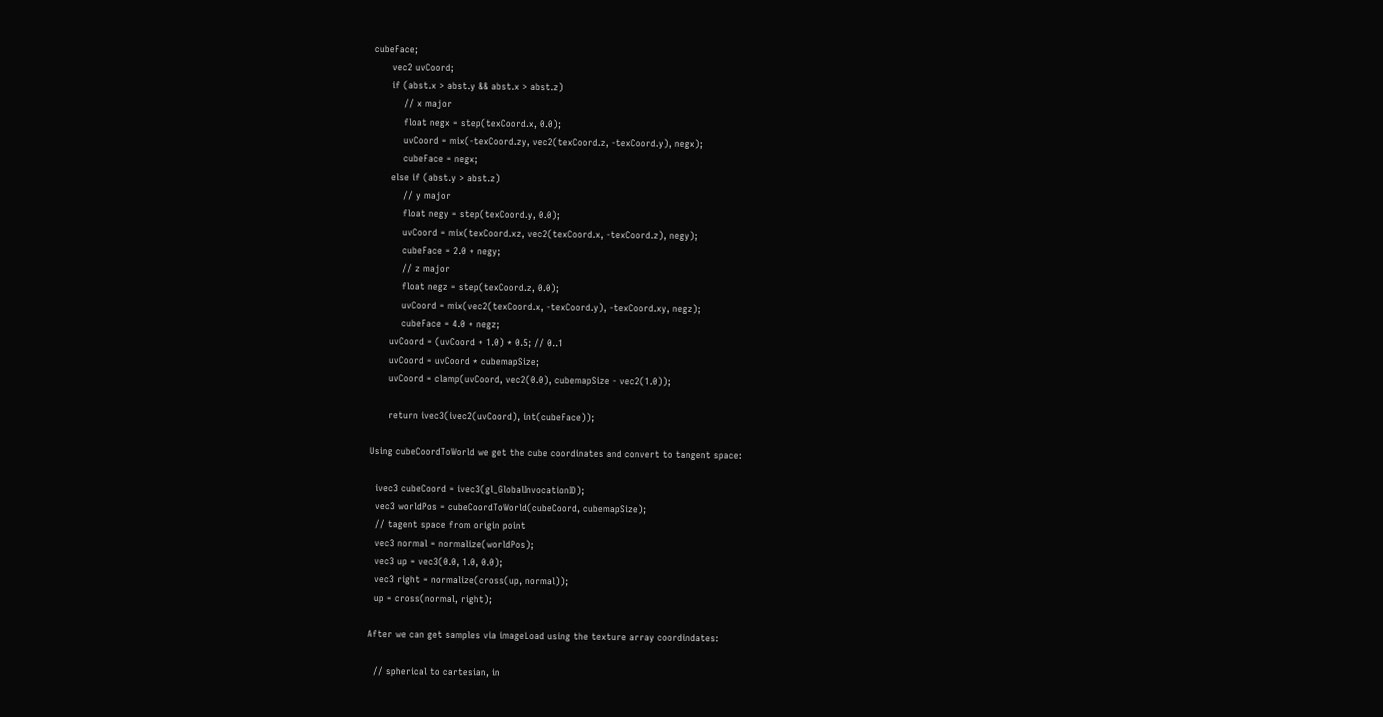cubeFace;
      vec2 uvCoord;
      if (abst.x > abst.y && abst.x > abst.z)
          // x major
          float negx = step(texCoord.x, 0.0);
          uvCoord = mix(-texCoord.zy, vec2(texCoord.z, -texCoord.y), negx);
          cubeFace = negx;
      else if (abst.y > abst.z)
          // y major
          float negy = step(texCoord.y, 0.0);
          uvCoord = mix(texCoord.xz, vec2(texCoord.x, -texCoord.z), negy);
          cubeFace = 2.0 + negy;
          // z major
          float negz = step(texCoord.z, 0.0);
          uvCoord = mix(vec2(texCoord.x, -texCoord.y), -texCoord.xy, negz);
          cubeFace = 4.0 + negz;
      uvCoord = (uvCoord + 1.0) * 0.5; // 0..1
      uvCoord = uvCoord * cubemapSize;
      uvCoord = clamp(uvCoord, vec2(0.0), cubemapSize - vec2(1.0));

      return ivec3(ivec2(uvCoord), int(cubeFace));

Using cubeCoordToWorld we get the cube coordinates and convert to tangent space:

  ivec3 cubeCoord = ivec3(gl_GlobalInvocationID);
  vec3 worldPos = cubeCoordToWorld(cubeCoord, cubemapSize);
  // tagent space from origin point
  vec3 normal = normalize(worldPos);
  vec3 up = vec3(0.0, 1.0, 0.0);
  vec3 right = normalize(cross(up, normal));
  up = cross(normal, right);

After we can get samples via imageLoad using the texture array coordindates:

  // spherical to cartesian, in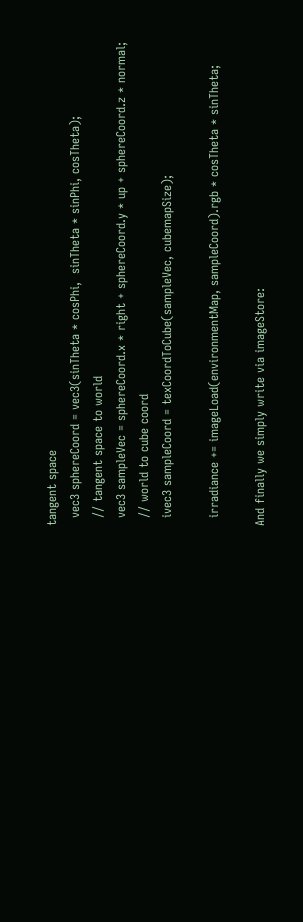tangent space
  vec3 sphereCoord = vec3(sinTheta * cosPhi,  sinTheta * sinPhi, cosTheta);
  // tangent space to world
  vec3 sampleVec = sphereCoord.x * right + sphereCoord.y * up + sphereCoord.z * normal;
  // world to cube coord
  ivec3 sampleCoord = texCoordToCube(sampleVec, cubemapSize);

  irradiance += imageLoad(environmentMap, sampleCoord).rgb * cosTheta * sinTheta;

And finally we simply write via imageStore: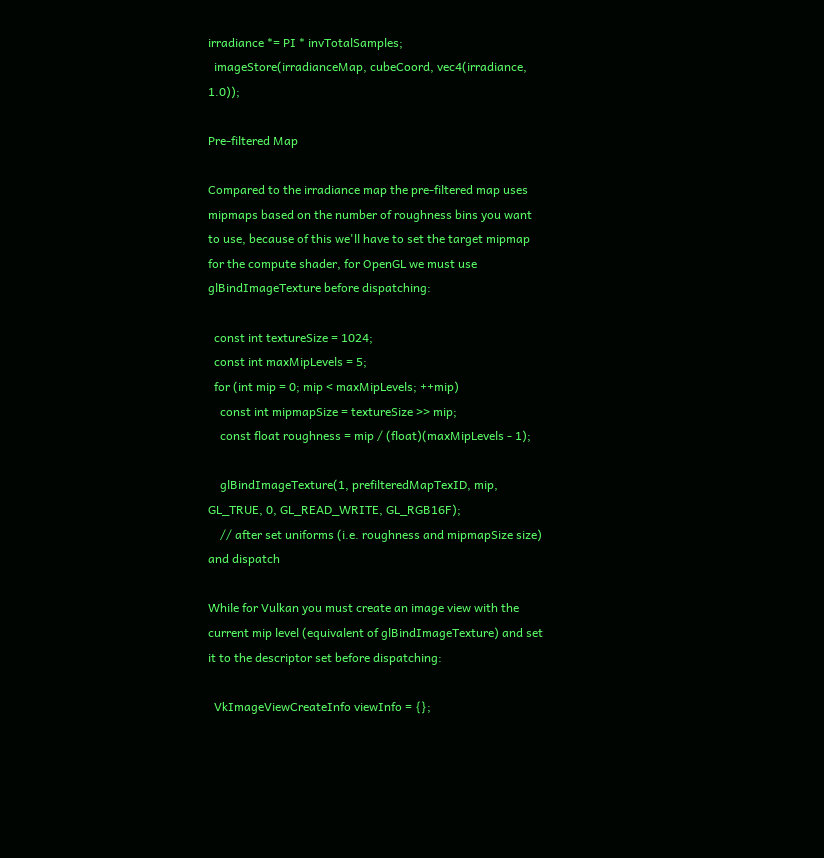irradiance *= PI * invTotalSamples;
  imageStore(irradianceMap, cubeCoord, vec4(irradiance, 1.0));

Pre-filtered Map

Compared to the irradiance map the pre-filtered map uses mipmaps based on the number of roughness bins you want to use, because of this we'll have to set the target mipmap for the compute shader, for OpenGL we must use glBindImageTexture before dispatching:

  const int textureSize = 1024;
  const int maxMipLevels = 5;
  for (int mip = 0; mip < maxMipLevels; ++mip)
    const int mipmapSize = textureSize >> mip;
    const float roughness = mip / (float)(maxMipLevels - 1);

    glBindImageTexture(1, prefilteredMapTexID, mip, GL_TRUE, 0, GL_READ_WRITE, GL_RGB16F);
    // after set uniforms (i.e. roughness and mipmapSize size) and dispatch

While for Vulkan you must create an image view with the current mip level (equivalent of glBindImageTexture) and set it to the descriptor set before dispatching:

  VkImageViewCreateInfo viewInfo = {};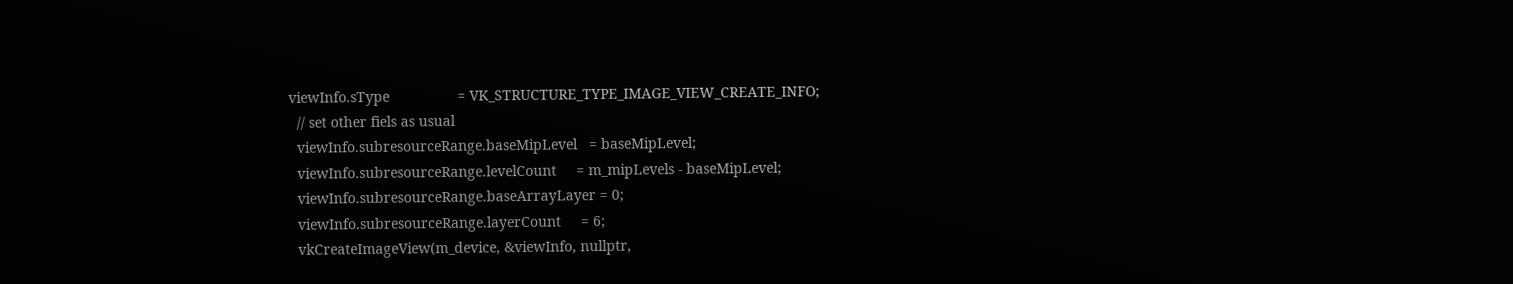viewInfo.sType                 = VK_STRUCTURE_TYPE_IMAGE_VIEW_CREATE_INFO;
  // set other fiels as usual
  viewInfo.subresourceRange.baseMipLevel   = baseMipLevel;
  viewInfo.subresourceRange.levelCount     = m_mipLevels - baseMipLevel;
  viewInfo.subresourceRange.baseArrayLayer = 0;
  viewInfo.subresourceRange.layerCount     = 6;
  vkCreateImageView(m_device, &viewInfo, nullptr,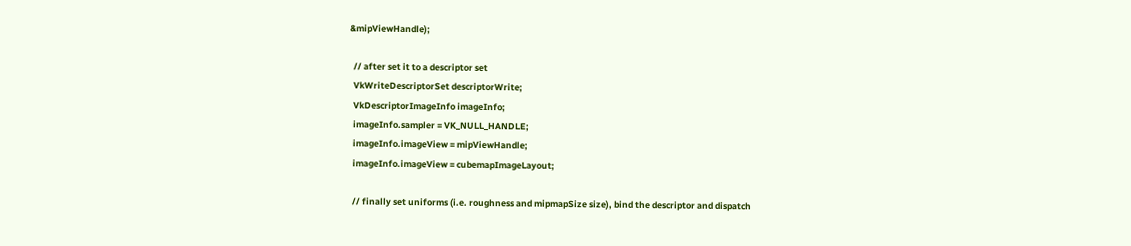&mipViewHandle);

  // after set it to a descriptor set
  VkWriteDescriptorSet descriptorWrite;
  VkDescriptorImageInfo imageInfo;
  imageInfo.sampler = VK_NULL_HANDLE;
  imageInfo.imageView = mipViewHandle;
  imageInfo.imageView = cubemapImageLayout;

  // finally set uniforms (i.e. roughness and mipmapSize size), bind the descriptor and dispatch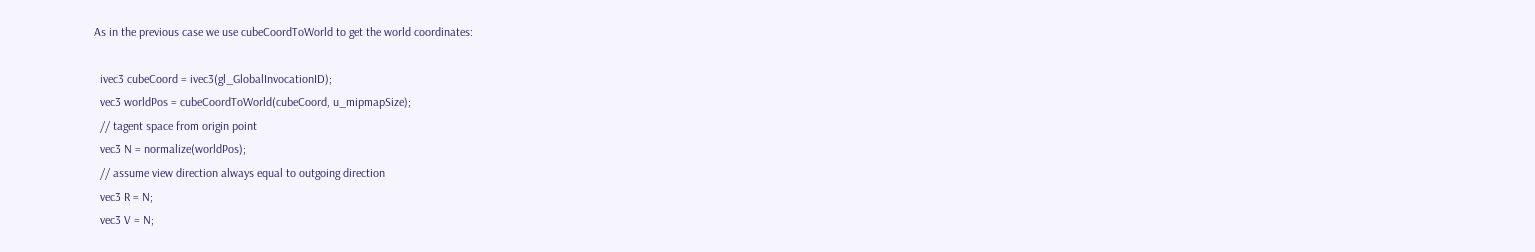As in the previous case we use cubeCoordToWorld to get the world coordinates:

  ivec3 cubeCoord = ivec3(gl_GlobalInvocationID);
  vec3 worldPos = cubeCoordToWorld(cubeCoord, u_mipmapSize);
  // tagent space from origin point
  vec3 N = normalize(worldPos);
  // assume view direction always equal to outgoing direction
  vec3 R = N;
  vec3 V = N;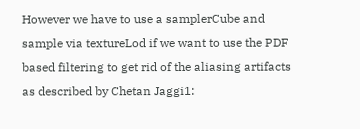However we have to use a samplerCube and sample via textureLod if we want to use the PDF based filtering to get rid of the aliasing artifacts as described by Chetan Jaggi1: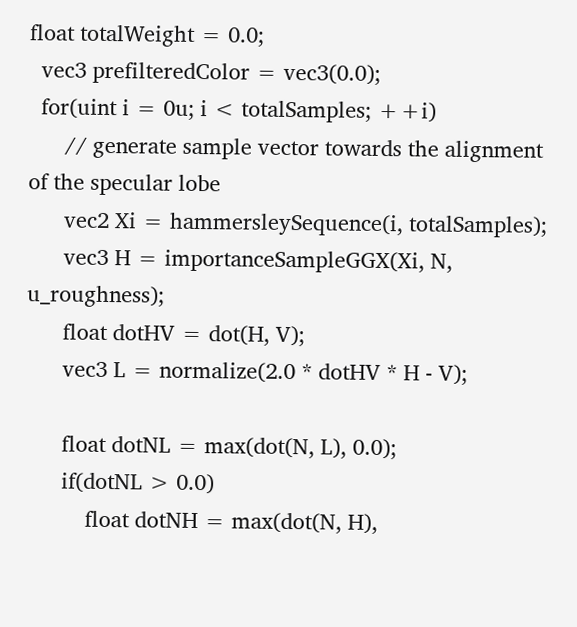float totalWeight = 0.0;
  vec3 prefilteredColor = vec3(0.0);
  for(uint i = 0u; i < totalSamples; ++i)
      // generate sample vector towards the alignment of the specular lobe
      vec2 Xi = hammersleySequence(i, totalSamples);
      vec3 H = importanceSampleGGX(Xi, N, u_roughness);
      float dotHV = dot(H, V);
      vec3 L = normalize(2.0 * dotHV * H - V);

      float dotNL = max(dot(N, L), 0.0);
      if(dotNL > 0.0)
          float dotNH = max(dot(N, H),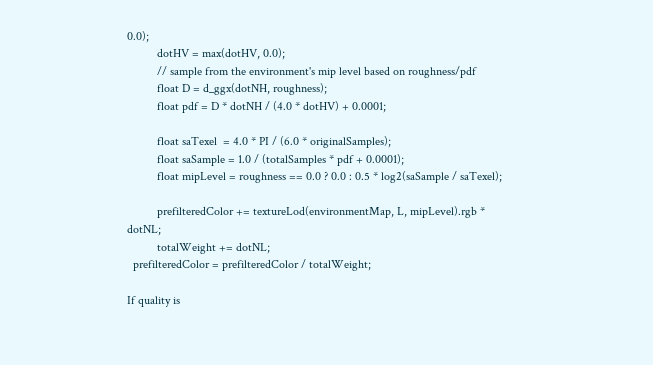0.0);
          dotHV = max(dotHV, 0.0);
          // sample from the environment's mip level based on roughness/pdf
          float D = d_ggx(dotNH, roughness);
          float pdf = D * dotNH / (4.0 * dotHV) + 0.0001;

          float saTexel  = 4.0 * PI / (6.0 * originalSamples);
          float saSample = 1.0 / (totalSamples * pdf + 0.0001);
          float mipLevel = roughness == 0.0 ? 0.0 : 0.5 * log2(saSample / saTexel);

          prefilteredColor += textureLod(environmentMap, L, mipLevel).rgb * dotNL;
          totalWeight += dotNL;
  prefilteredColor = prefilteredColor / totalWeight;

If quality is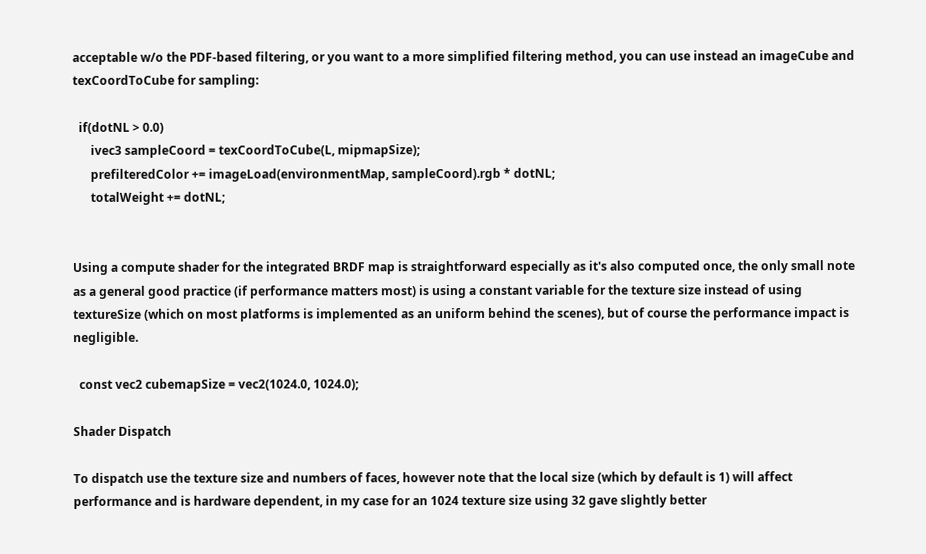acceptable w/o the PDF-based filtering, or you want to a more simplified filtering method, you can use instead an imageCube and texCoordToCube for sampling:

  if(dotNL > 0.0)
      ivec3 sampleCoord = texCoordToCube(L, mipmapSize);
      prefilteredColor += imageLoad(environmentMap, sampleCoord).rgb * dotNL;
      totalWeight += dotNL;


Using a compute shader for the integrated BRDF map is straightforward especially as it's also computed once, the only small note as a general good practice (if performance matters most) is using a constant variable for the texture size instead of using textureSize (which on most platforms is implemented as an uniform behind the scenes), but of course the performance impact is negligible.

  const vec2 cubemapSize = vec2(1024.0, 1024.0);

Shader Dispatch

To dispatch use the texture size and numbers of faces, however note that the local size (which by default is 1) will affect performance and is hardware dependent, in my case for an 1024 texture size using 32 gave slightly better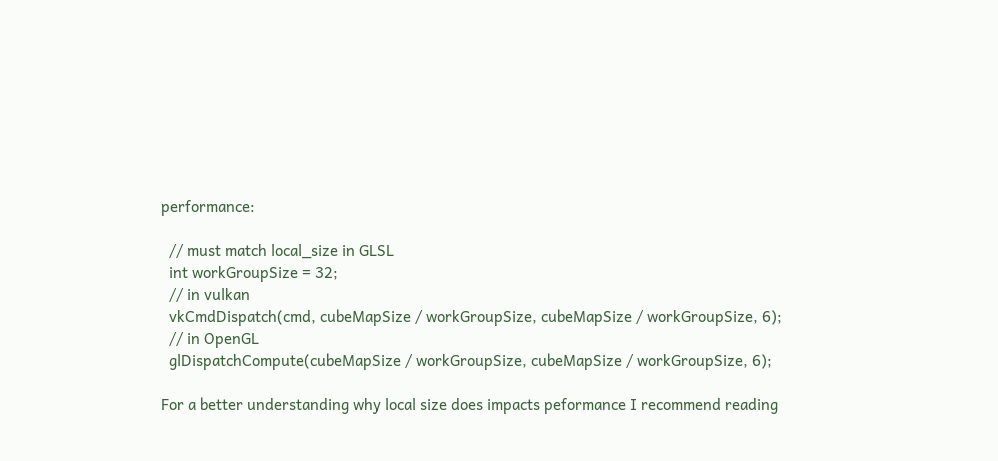performance:

  // must match local_size in GLSL
  int workGroupSize = 32;
  // in vulkan
  vkCmdDispatch(cmd, cubeMapSize / workGroupSize, cubeMapSize / workGroupSize, 6);
  // in OpenGL
  glDispatchCompute(cubeMapSize / workGroupSize, cubeMapSize / workGroupSize, 6);

For a better understanding why local size does impacts peformance I recommend reading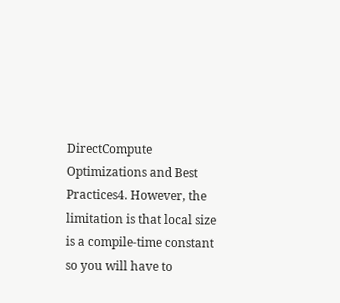DirectCompute Optimizations and Best Practices4. However, the limitation is that local size is a compile-time constant so you will have to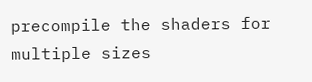precompile the shaders for multiple sizes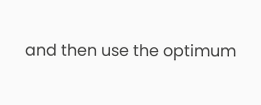and then use the optimum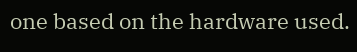one based on the hardware used.